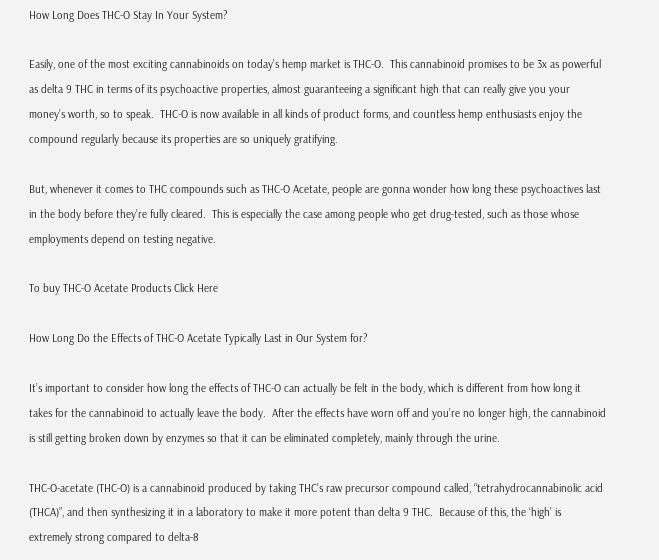How Long Does THC-O Stay In Your System?

Easily, one of the most exciting cannabinoids on today’s hemp market is THC-O.  This cannabinoid promises to be 3x as powerful as delta 9 THC in terms of its psychoactive properties, almost guaranteeing a significant high that can really give you your money’s worth, so to speak.  THC-O is now available in all kinds of product forms, and countless hemp enthusiasts enjoy the compound regularly because its properties are so uniquely gratifying.

But, whenever it comes to THC compounds such as THC-O Acetate, people are gonna wonder how long these psychoactives last in the body before they’re fully cleared.  This is especially the case among people who get drug-tested, such as those whose employments depend on testing negative.

To buy THC-O Acetate Products Click Here

How Long Do the Effects of THC-O Acetate Typically Last in Our System for?

It’s important to consider how long the effects of THC-O can actually be felt in the body, which is different from how long it takes for the cannabinoid to actually leave the body.  After the effects have worn off and you’re no longer high, the cannabinoid is still getting broken down by enzymes so that it can be eliminated completely, mainly through the urine.

THC-O-acetate (THC-O) is a cannabinoid produced by taking THC’s raw precursor compound called, “tetrahydrocannabinolic acid (THCA)”, and then synthesizing it in a laboratory to make it more potent than delta 9 THC.  Because of this, the ‘high’ is extremely strong compared to delta-8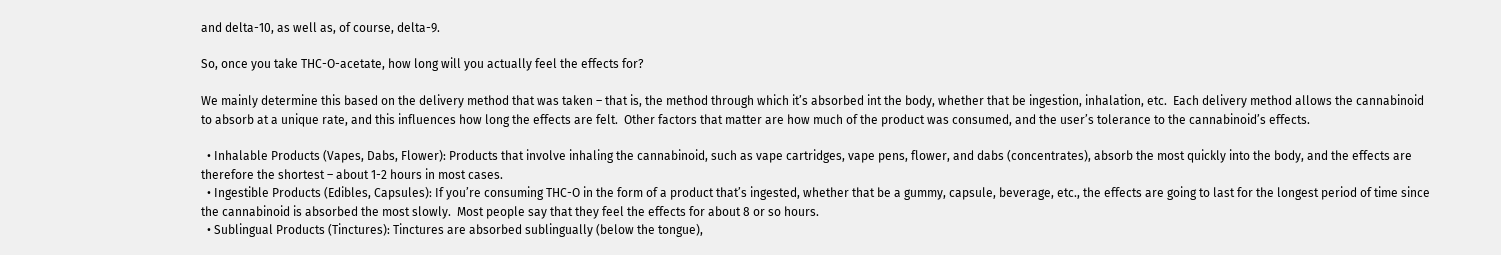and delta-10, as well as, of course, delta-9.

So, once you take THC-O-acetate, how long will you actually feel the effects for?

We mainly determine this based on the delivery method that was taken – that is, the method through which it’s absorbed int the body, whether that be ingestion, inhalation, etc.  Each delivery method allows the cannabinoid to absorb at a unique rate, and this influences how long the effects are felt.  Other factors that matter are how much of the product was consumed, and the user’s tolerance to the cannabinoid’s effects.

  • Inhalable Products (Vapes, Dabs, Flower): Products that involve inhaling the cannabinoid, such as vape cartridges, vape pens, flower, and dabs (concentrates), absorb the most quickly into the body, and the effects are therefore the shortest – about 1-2 hours in most cases.
  • Ingestible Products (Edibles, Capsules): If you’re consuming THC-O in the form of a product that’s ingested, whether that be a gummy, capsule, beverage, etc., the effects are going to last for the longest period of time since the cannabinoid is absorbed the most slowly.  Most people say that they feel the effects for about 8 or so hours.
  • Sublingual Products (Tinctures): Tinctures are absorbed sublingually (below the tongue),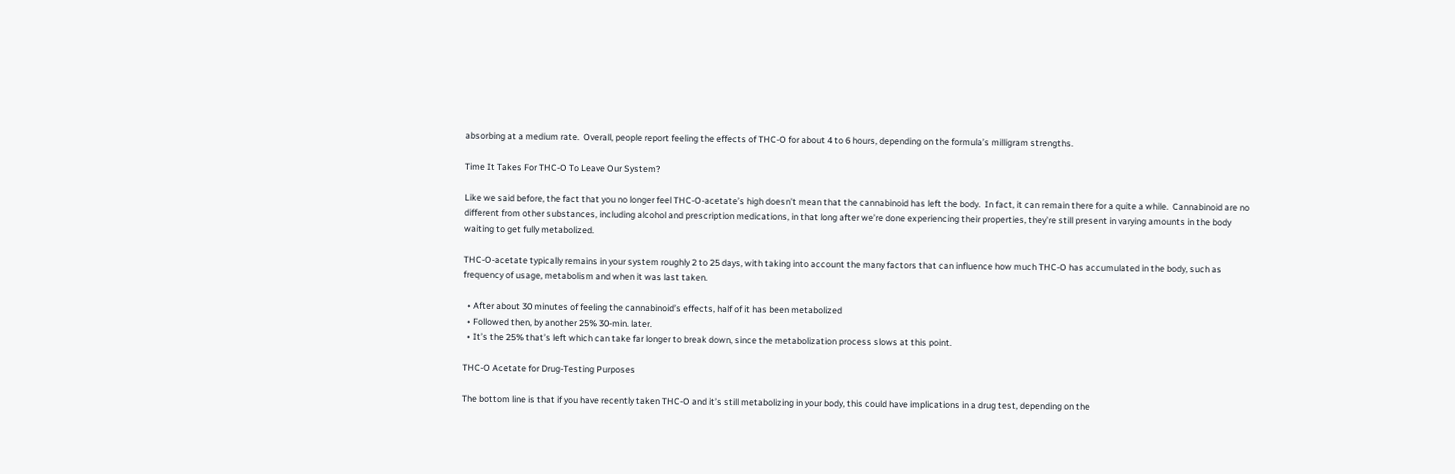absorbing at a medium rate.  Overall, people report feeling the effects of THC-O for about 4 to 6 hours, depending on the formula’s milligram strengths.

Time It Takes For THC-O To Leave Our System?

Like we said before, the fact that you no longer feel THC-O-acetate’s high doesn’t mean that the cannabinoid has left the body.  In fact, it can remain there for a quite a while.  Cannabinoid are no different from other substances, including alcohol and prescription medications, in that long after we’re done experiencing their properties, they’re still present in varying amounts in the body waiting to get fully metabolized.

THC-O-acetate typically remains in your system roughly 2 to 25 days, with taking into account the many factors that can influence how much THC-O has accumulated in the body, such as frequency of usage, metabolism and when it was last taken.

  • After about 30 minutes of feeling the cannabinoid’s effects, half of it has been metabolized
  • Followed then, by another 25% 30-min. later.
  • It’s the 25% that’s left which can take far longer to break down, since the metabolization process slows at this point.

THC-O Acetate for Drug-Testing Purposes

The bottom line is that if you have recently taken THC-O and it’s still metabolizing in your body, this could have implications in a drug test, depending on the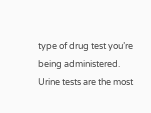type of drug test you’re being administered.  Urine tests are the most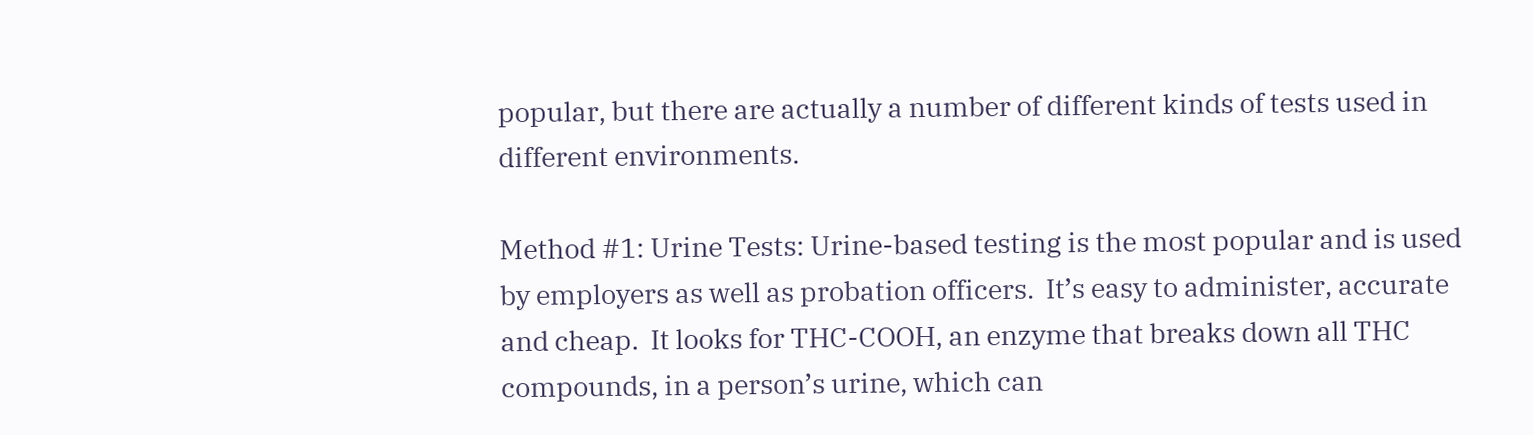popular, but there are actually a number of different kinds of tests used in different environments.

Method #1: Urine Tests: Urine-based testing is the most popular and is used by employers as well as probation officers.  It’s easy to administer, accurate and cheap.  It looks for THC-COOH, an enzyme that breaks down all THC compounds, in a person’s urine, which can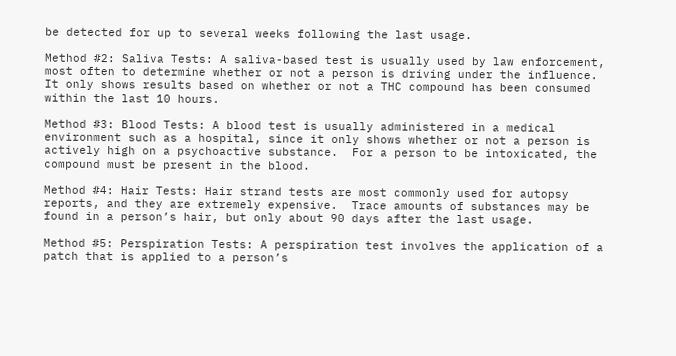be detected for up to several weeks following the last usage.

Method #2: Saliva Tests: A saliva-based test is usually used by law enforcement, most often to determine whether or not a person is driving under the influence.  It only shows results based on whether or not a THC compound has been consumed within the last 10 hours.

Method #3: Blood Tests: A blood test is usually administered in a medical environment such as a hospital, since it only shows whether or not a person is actively high on a psychoactive substance.  For a person to be intoxicated, the compound must be present in the blood.

Method #4: Hair Tests: Hair strand tests are most commonly used for autopsy reports, and they are extremely expensive.  Trace amounts of substances may be found in a person’s hair, but only about 90 days after the last usage.

Method #5: Perspiration Tests: A perspiration test involves the application of a patch that is applied to a person’s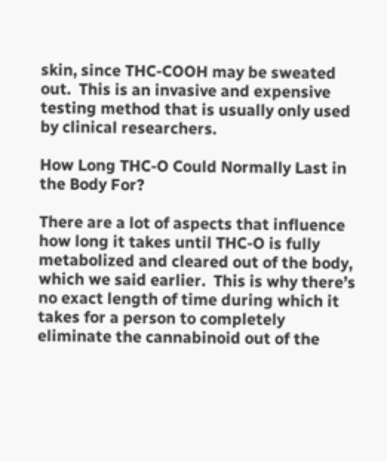skin, since THC-COOH may be sweated out.  This is an invasive and expensive testing method that is usually only used by clinical researchers.

How Long THC-O Could Normally Last in the Body For?

There are a lot of aspects that influence how long it takes until THC-O is fully metabolized and cleared out of the body, which we said earlier.  This is why there’s no exact length of time during which it takes for a person to completely eliminate the cannabinoid out of the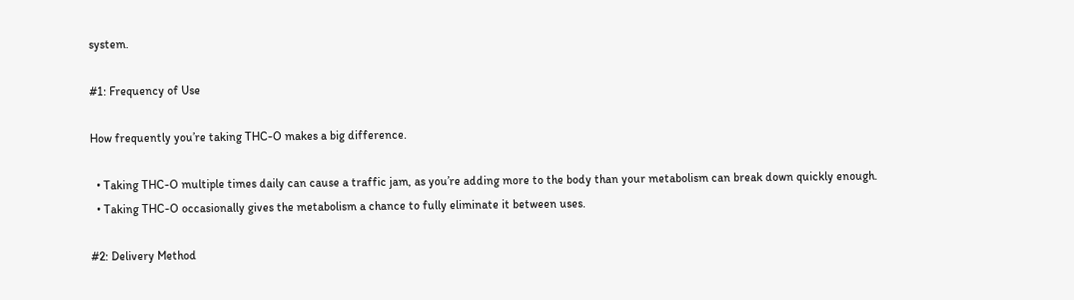system.

#1: Frequency of Use

How frequently you’re taking THC-O makes a big difference.

  • Taking THC-O multiple times daily can cause a traffic jam, as you’re adding more to the body than your metabolism can break down quickly enough.
  • Taking THC-O occasionally gives the metabolism a chance to fully eliminate it between uses.

#2: Delivery Method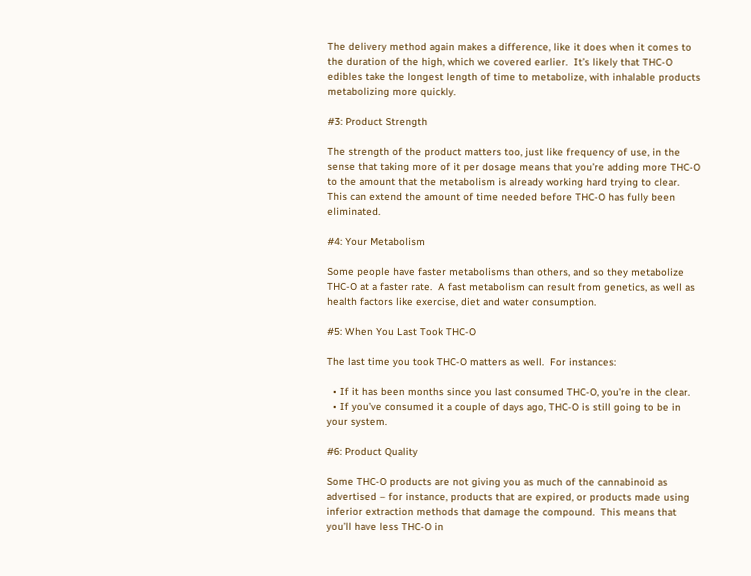The delivery method again makes a difference, like it does when it comes to the duration of the high, which we covered earlier.  It’s likely that THC-O edibles take the longest length of time to metabolize, with inhalable products metabolizing more quickly.

#3: Product Strength

The strength of the product matters too, just like frequency of use, in the sense that taking more of it per dosage means that you’re adding more THC-O to the amount that the metabolism is already working hard trying to clear.  This can extend the amount of time needed before THC-O has fully been eliminated.

#4: Your Metabolism

Some people have faster metabolisms than others, and so they metabolize THC-O at a faster rate.  A fast metabolism can result from genetics, as well as health factors like exercise, diet and water consumption.

#5: When You Last Took THC-O

The last time you took THC-O matters as well.  For instances:

  • If it has been months since you last consumed THC-O, you’re in the clear.
  • If you’ve consumed it a couple of days ago, THC-O is still going to be in your system.

#6: Product Quality

Some THC-O products are not giving you as much of the cannabinoid as advertised – for instance, products that are expired, or products made using inferior extraction methods that damage the compound.  This means that you’ll have less THC-O in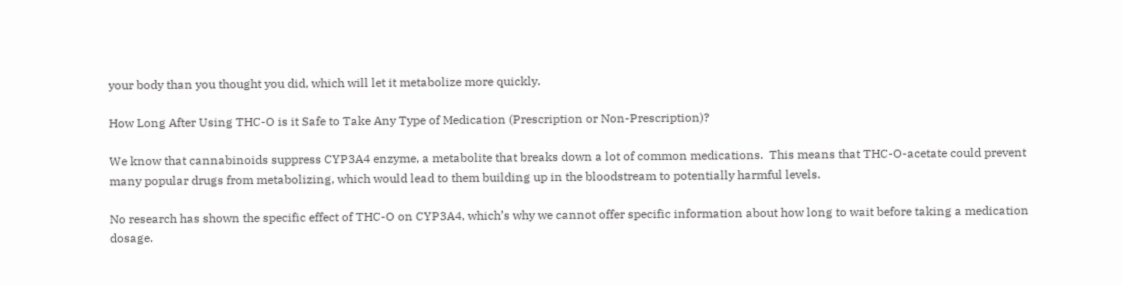your body than you thought you did, which will let it metabolize more quickly.

How Long After Using THC-O is it Safe to Take Any Type of Medication (Prescription or Non-Prescription)?

We know that cannabinoids suppress CYP3A4 enzyme, a metabolite that breaks down a lot of common medications.  This means that THC-O-acetate could prevent many popular drugs from metabolizing, which would lead to them building up in the bloodstream to potentially harmful levels.

No research has shown the specific effect of THC-O on CYP3A4, which’s why we cannot offer specific information about how long to wait before taking a medication dosage.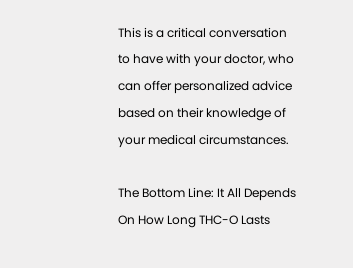This is a critical conversation to have with your doctor, who can offer personalized advice based on their knowledge of your medical circumstances.

The Bottom Line: It All Depends On How Long THC-O Lasts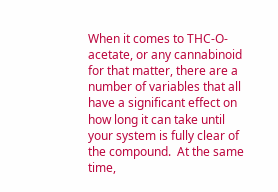When it comes to THC-O-acetate, or any cannabinoid for that matter, there are a number of variables that all have a significant effect on how long it can take until your system is fully clear of the compound.  At the same time,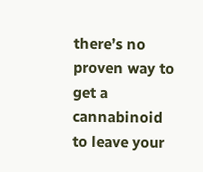there’s no proven way to get a cannabinoid to leave your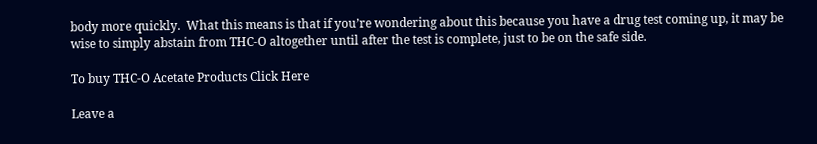body more quickly.  What this means is that if you’re wondering about this because you have a drug test coming up, it may be wise to simply abstain from THC-O altogether until after the test is complete, just to be on the safe side.

To buy THC-O Acetate Products Click Here

Leave a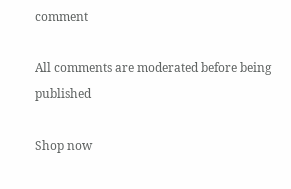comment

All comments are moderated before being published

Shop now